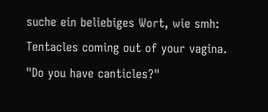suche ein beliebiges Wort, wie smh:
Tentacles coming out of your vagina.
"Do you have canticles?"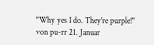"Why yes I do. They're purple!"
von pu-rr 21. Januar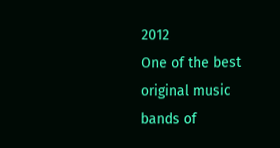2012
One of the best original music bands of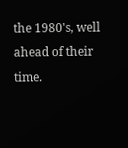the 1980's, well ahead of their time.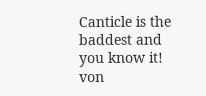Canticle is the baddest and you know it!
von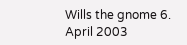Wills the gnome 6. April 2003